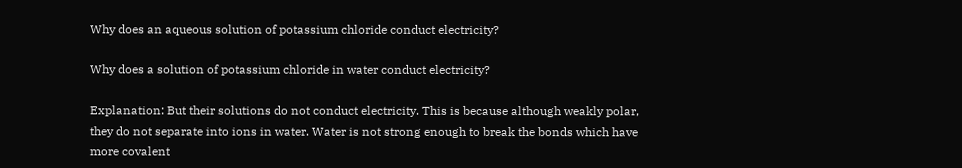Why does an aqueous solution of potassium chloride conduct electricity?

Why does a solution of potassium chloride in water conduct electricity?

Explanation: But their solutions do not conduct electricity. This is because although weakly polar, they do not separate into ions in water. Water is not strong enough to break the bonds which have more covalent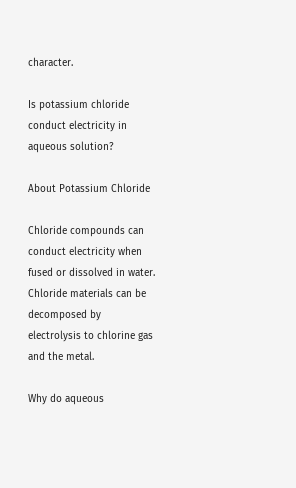character.

Is potassium chloride conduct electricity in aqueous solution?

About Potassium Chloride

Chloride compounds can conduct electricity when fused or dissolved in water. Chloride materials can be decomposed by electrolysis to chlorine gas and the metal.

Why do aqueous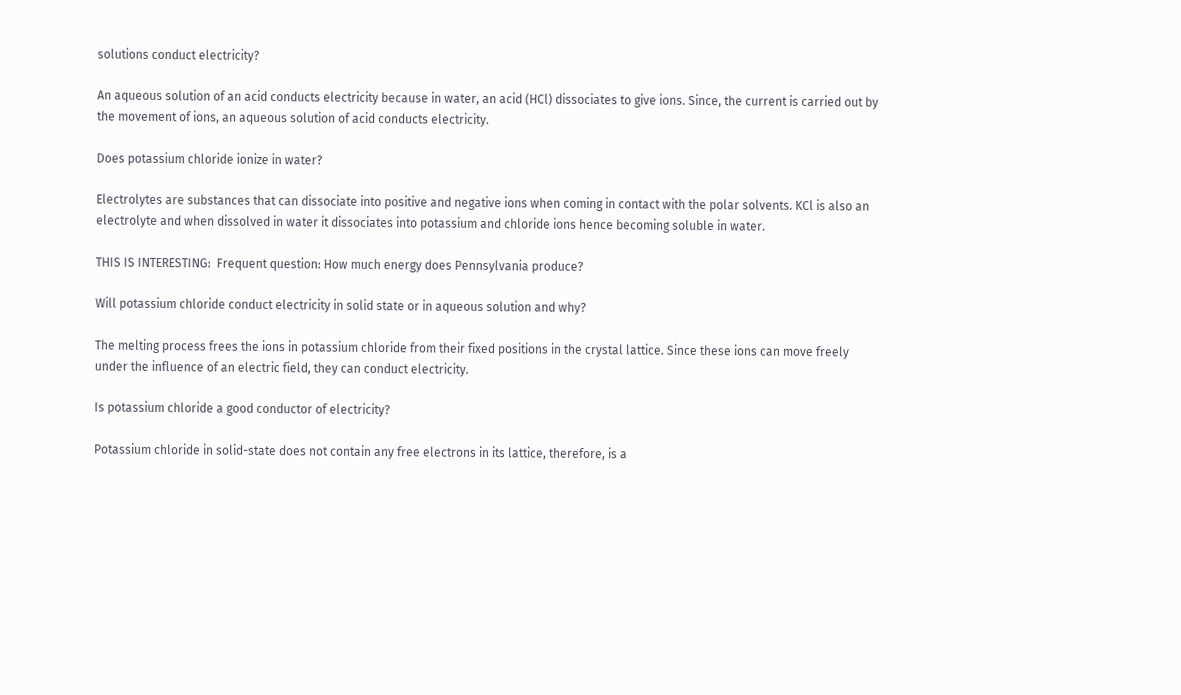solutions conduct electricity?

An aqueous solution of an acid conducts electricity because in water, an acid (HCl) dissociates to give ions. Since, the current is carried out by the movement of ions, an aqueous solution of acid conducts electricity.

Does potassium chloride ionize in water?

Electrolytes are substances that can dissociate into positive and negative ions when coming in contact with the polar solvents. KCl is also an electrolyte and when dissolved in water it dissociates into potassium and chloride ions hence becoming soluble in water.

THIS IS INTERESTING:  Frequent question: How much energy does Pennsylvania produce?

Will potassium chloride conduct electricity in solid state or in aqueous solution and why?

The melting process frees the ions in potassium chloride from their fixed positions in the crystal lattice. Since these ions can move freely under the influence of an electric field, they can conduct electricity.

Is potassium chloride a good conductor of electricity?

Potassium chloride in solid-state does not contain any free electrons in its lattice, therefore, is a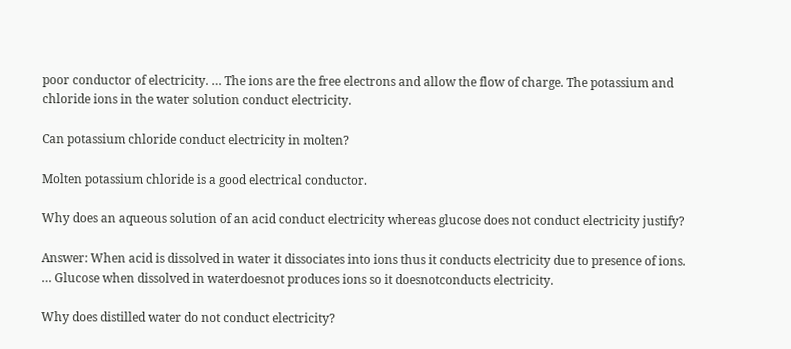poor conductor of electricity. … The ions are the free electrons and allow the flow of charge. The potassium and chloride ions in the water solution conduct electricity.

Can potassium chloride conduct electricity in molten?

Molten potassium chloride is a good electrical conductor.

Why does an aqueous solution of an acid conduct electricity whereas glucose does not conduct electricity justify?

Answer: When acid is dissolved in water it dissociates into ions thus it conducts electricity due to presence of ions. … Glucose when dissolved in waterdoesnot produces ions so it doesnotconducts electricity.

Why does distilled water do not conduct electricity?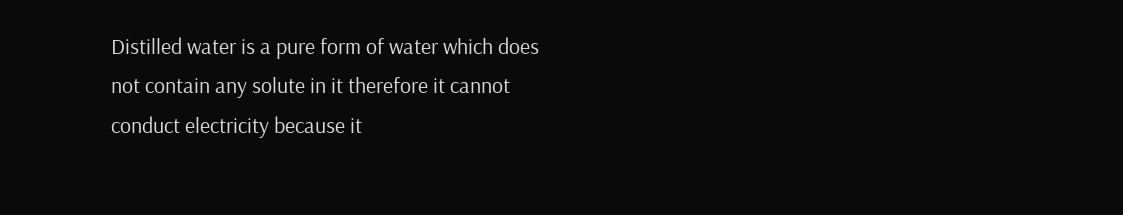Distilled water is a pure form of water which does not contain any solute in it therefore it cannot conduct electricity because it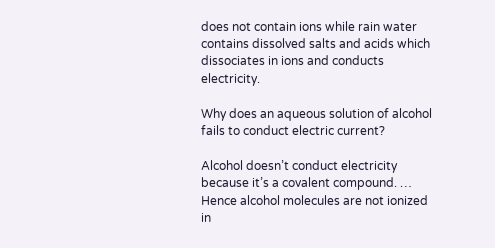does not contain ions while rain water contains dissolved salts and acids which dissociates in ions and conducts electricity.

Why does an aqueous solution of alcohol fails to conduct electric current?

Alcohol doesn’t conduct electricity because it’s a covalent compound. … Hence alcohol molecules are not ionized in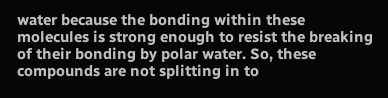water because the bonding within these molecules is strong enough to resist the breaking of their bonding by polar water. So, these compounds are not splitting in to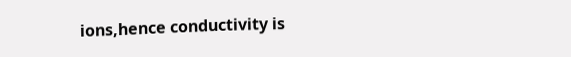ions,hence conductivity is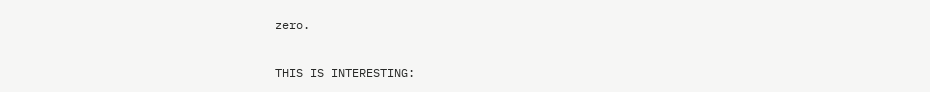zero.

THIS IS INTERESTING: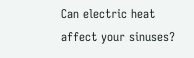Can electric heat affect your sinuses?